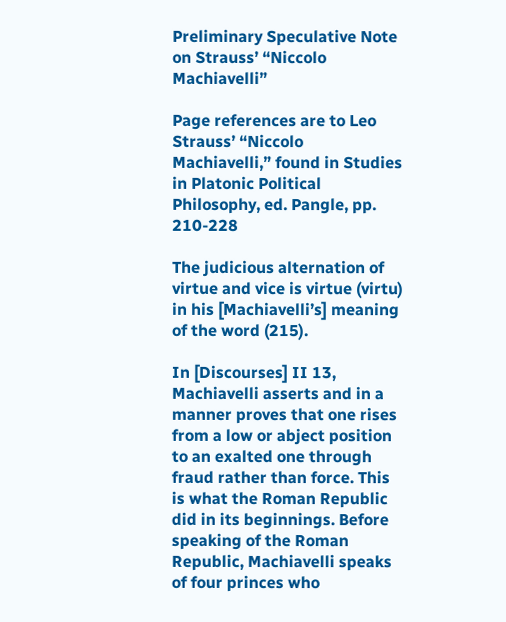Preliminary Speculative Note on Strauss’ “Niccolo Machiavelli”

Page references are to Leo Strauss’ “Niccolo Machiavelli,” found in Studies in Platonic Political Philosophy, ed. Pangle, pp.  210-228

The judicious alternation of virtue and vice is virtue (virtu) in his [Machiavelli’s] meaning of the word (215).

In [Discourses] II 13, Machiavelli asserts and in a manner proves that one rises from a low or abject position to an exalted one through fraud rather than force. This is what the Roman Republic did in its beginnings. Before speaking of the Roman Republic, Machiavelli speaks of four princes who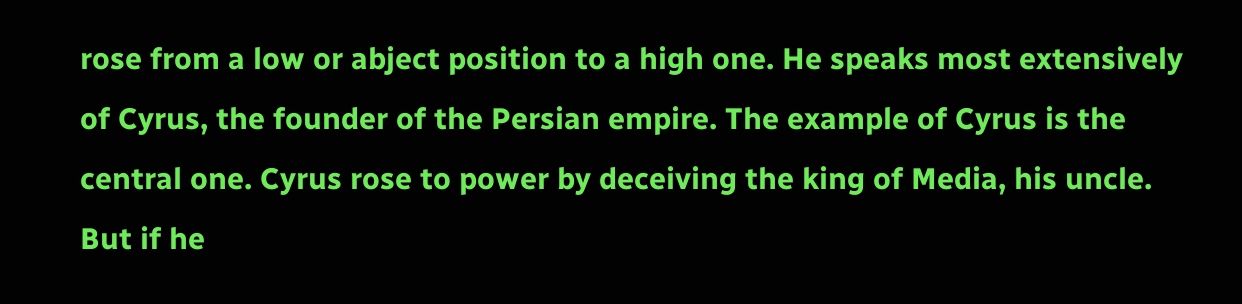rose from a low or abject position to a high one. He speaks most extensively of Cyrus, the founder of the Persian empire. The example of Cyrus is the central one. Cyrus rose to power by deceiving the king of Media, his uncle. But if he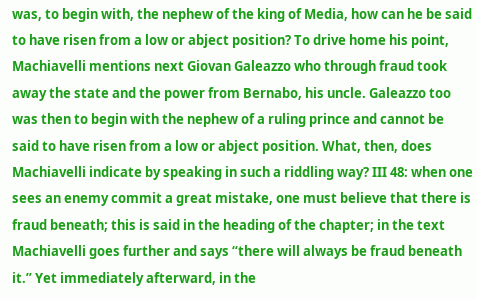was, to begin with, the nephew of the king of Media, how can he be said to have risen from a low or abject position? To drive home his point, Machiavelli mentions next Giovan Galeazzo who through fraud took away the state and the power from Bernabo, his uncle. Galeazzo too was then to begin with the nephew of a ruling prince and cannot be said to have risen from a low or abject position. What, then, does Machiavelli indicate by speaking in such a riddling way? III 48: when one sees an enemy commit a great mistake, one must believe that there is fraud beneath; this is said in the heading of the chapter; in the text Machiavelli goes further and says “there will always be fraud beneath it.” Yet immediately afterward, in the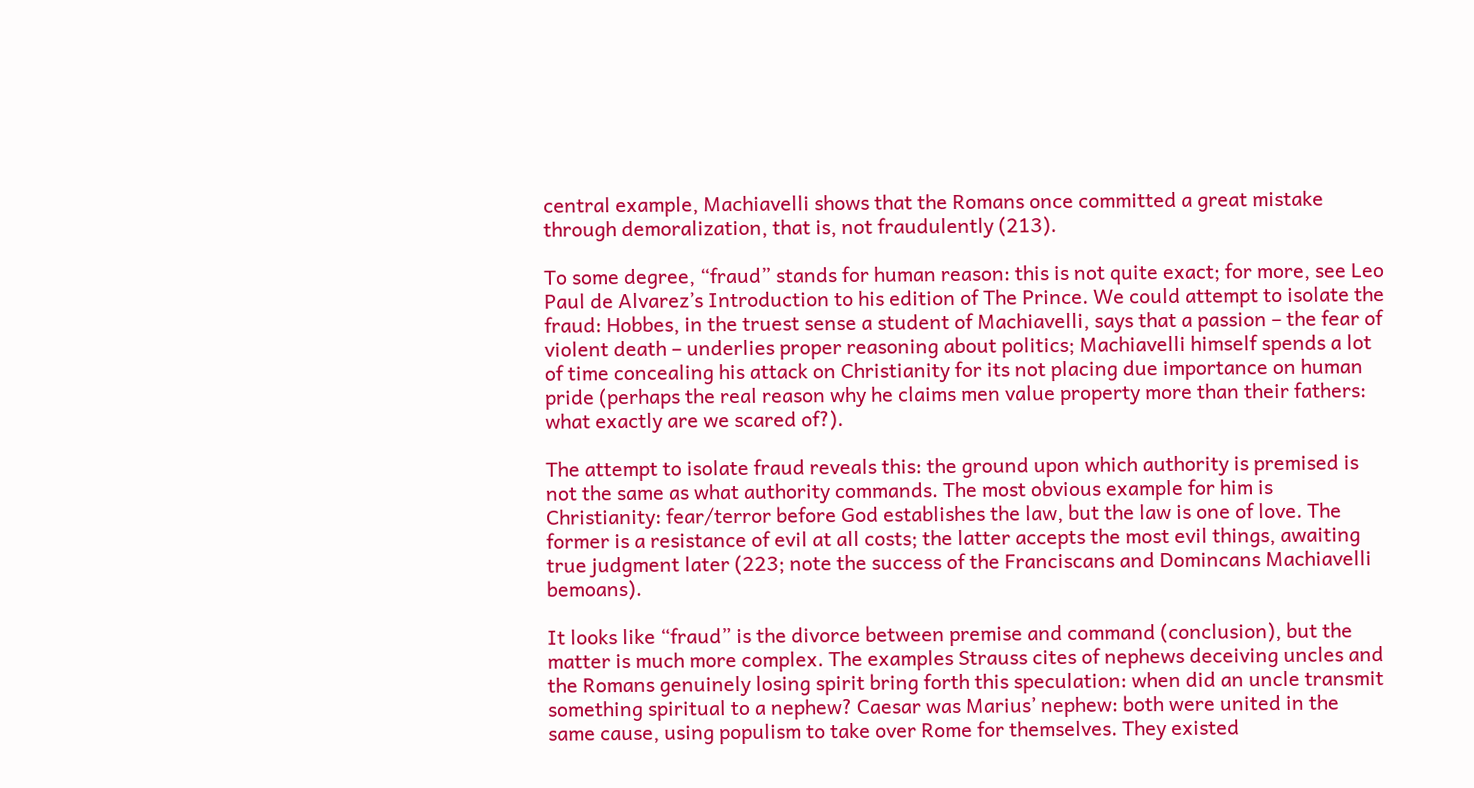central example, Machiavelli shows that the Romans once committed a great mistake through demoralization, that is, not fraudulently (213).

To some degree, “fraud” stands for human reason: this is not quite exact; for more, see Leo Paul de Alvarez’s Introduction to his edition of The Prince. We could attempt to isolate the fraud: Hobbes, in the truest sense a student of Machiavelli, says that a passion – the fear of violent death – underlies proper reasoning about politics; Machiavelli himself spends a lot of time concealing his attack on Christianity for its not placing due importance on human pride (perhaps the real reason why he claims men value property more than their fathers: what exactly are we scared of?).

The attempt to isolate fraud reveals this: the ground upon which authority is premised is not the same as what authority commands. The most obvious example for him is Christianity: fear/terror before God establishes the law, but the law is one of love. The former is a resistance of evil at all costs; the latter accepts the most evil things, awaiting true judgment later (223; note the success of the Franciscans and Domincans Machiavelli bemoans).

It looks like “fraud” is the divorce between premise and command (conclusion), but the matter is much more complex. The examples Strauss cites of nephews deceiving uncles and the Romans genuinely losing spirit bring forth this speculation: when did an uncle transmit something spiritual to a nephew? Caesar was Marius’ nephew: both were united in the same cause, using populism to take over Rome for themselves. They existed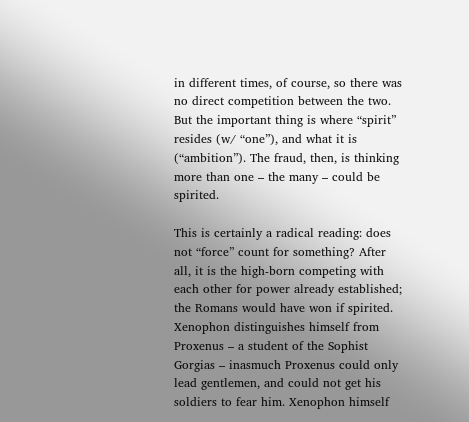in different times, of course, so there was no direct competition between the two. But the important thing is where “spirit” resides (w/ “one”), and what it is (“ambition”). The fraud, then, is thinking more than one – the many – could be spirited.

This is certainly a radical reading: does not “force” count for something? After all, it is the high-born competing with each other for power already established; the Romans would have won if spirited. Xenophon distinguishes himself from Proxenus – a student of the Sophist Gorgias – inasmuch Proxenus could only lead gentlemen, and could not get his soldiers to fear him. Xenophon himself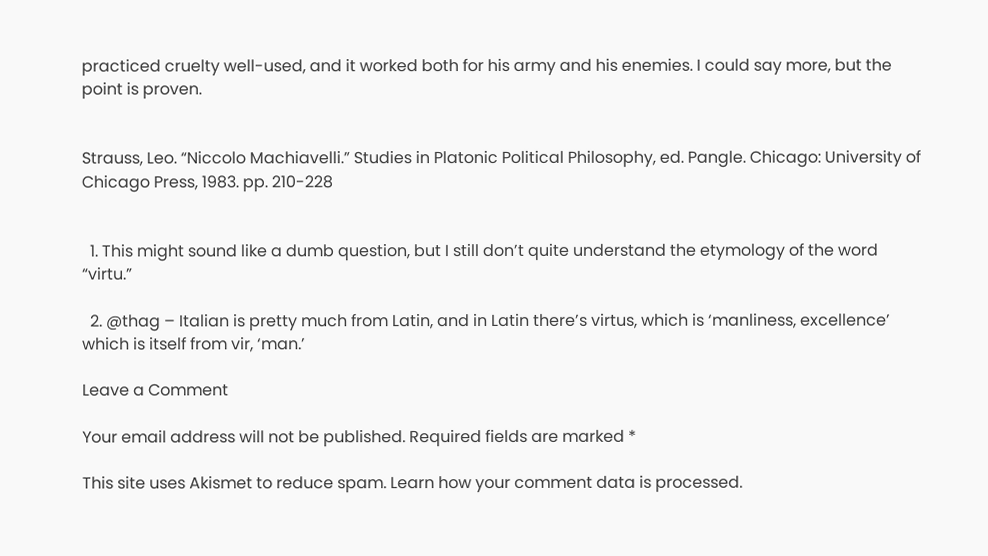practiced cruelty well-used, and it worked both for his army and his enemies. I could say more, but the point is proven.


Strauss, Leo. “Niccolo Machiavelli.” Studies in Platonic Political Philosophy, ed. Pangle. Chicago: University of Chicago Press, 1983. pp. 210-228


  1. This might sound like a dumb question, but I still don’t quite understand the etymology of the word “virtu.”

  2. @thag – Italian is pretty much from Latin, and in Latin there’s virtus, which is ‘manliness, excellence’ which is itself from vir, ‘man.’

Leave a Comment

Your email address will not be published. Required fields are marked *

This site uses Akismet to reduce spam. Learn how your comment data is processed.